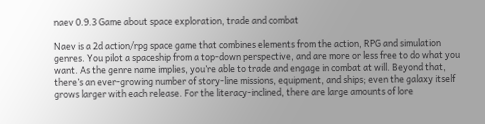naev 0.9.3 Game about space exploration, trade and combat

Naev is a 2d action/rpg space game that combines elements from the action, RPG and simulation genres. You pilot a spaceship from a top-down perspective, and are more or less free to do what you want. As the genre name implies, you’re able to trade and engage in combat at will. Beyond that, there’s an ever-growing number of story-line missions, equipment, and ships; even the galaxy itself grows larger with each release. For the literacy-inclined, there are large amounts of lore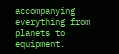accompanying everything from planets to equipment.